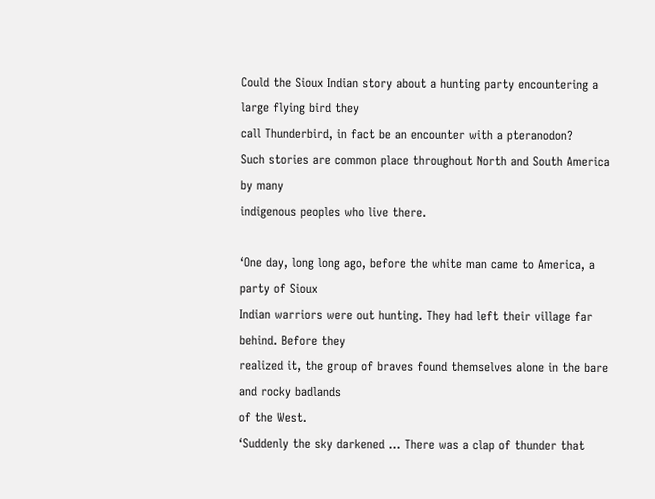Could the Sioux Indian story about a hunting party encountering a large flying bird they
call Thunderbird, in fact be an encounter with a pteranodon?
Such stories are common place throughout North and South America by many
indigenous peoples who live there.

‘One day, long long ago, before the white man came to America, a party of Sioux
Indian warriors were out hunting. They had left their village far behind. Before they
realized it, the group of braves found themselves alone in the bare and rocky badlands
of the West.
‘Suddenly the sky darkened … There was a clap of thunder that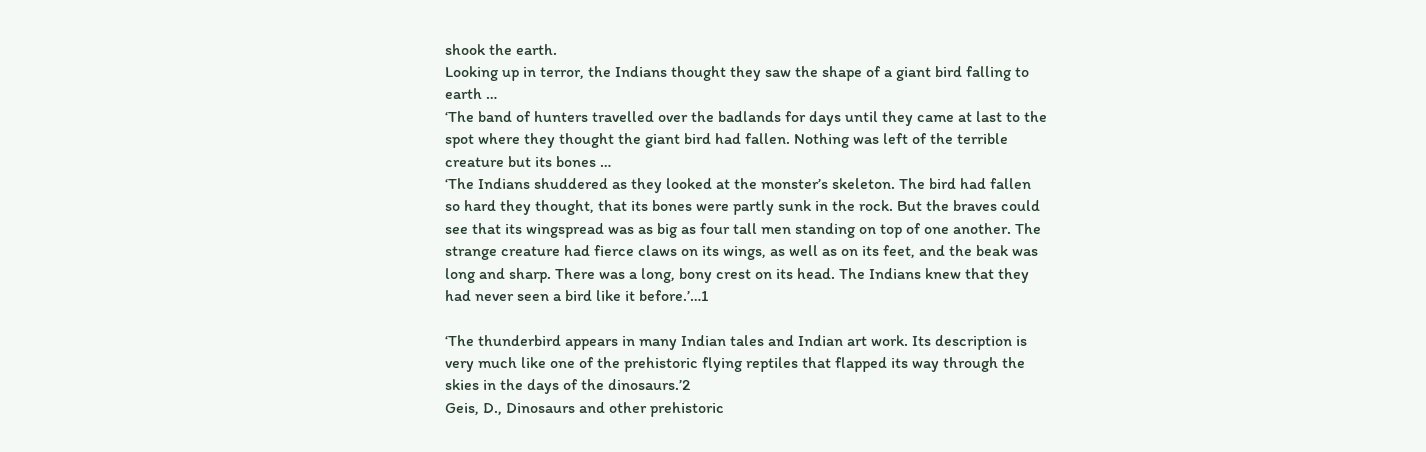shook the earth.
Looking up in terror, the Indians thought they saw the shape of a giant bird falling to
earth …
‘The band of hunters travelled over the badlands for days until they came at last to the
spot where they thought the giant bird had fallen. Nothing was left of the terrible
creature but its bones …
‘The Indians shuddered as they looked at the monster’s skeleton. The bird had fallen
so hard they thought, that its bones were partly sunk in the rock. But the braves could
see that its wingspread was as big as four tall men standing on top of one another. The
strange creature had fierce claws on its wings, as well as on its feet, and the beak was
long and sharp. There was a long, bony crest on its head. The Indians knew that they
had never seen a bird like it before.’…1

‘The thunderbird appears in many Indian tales and Indian art work. Its description is
very much like one of the prehistoric flying reptiles that flapped its way through the
skies in the days of the dinosaurs.’2
Geis, D., Dinosaurs and other prehistoric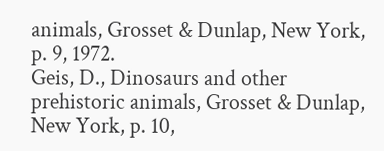animals, Grosset & Dunlap, New York, p. 9, 1972.
Geis, D., Dinosaurs and other prehistoric animals, Grosset & Dunlap, New York, p. 10,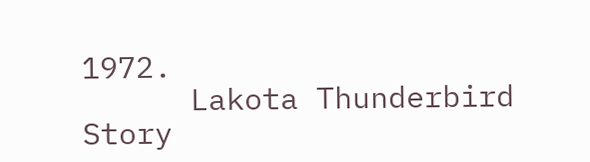1972.
      Lakota Thunderbird Story